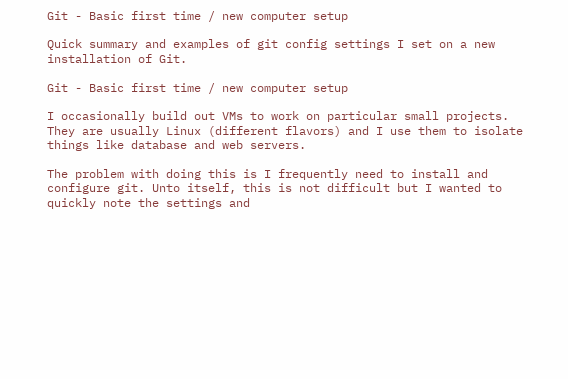Git - Basic first time / new computer setup

Quick summary and examples of git config settings I set on a new installation of Git.

Git - Basic first time / new computer setup

I occasionally build out VMs to work on particular small projects. They are usually Linux (different flavors) and I use them to isolate things like database and web servers.

The problem with doing this is I frequently need to install and configure git. Unto itself, this is not difficult but I wanted to quickly note the settings and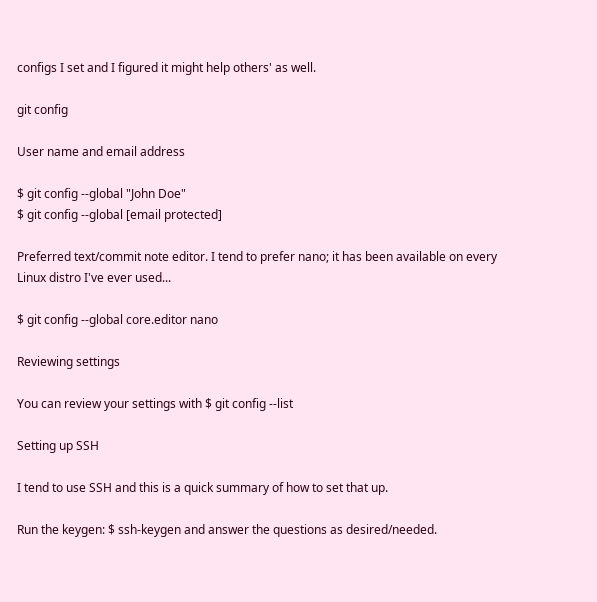configs I set and I figured it might help others' as well.

git config

User name and email address

$ git config --global "John Doe"
$ git config --global [email protected]

Preferred text/commit note editor. I tend to prefer nano; it has been available on every Linux distro I've ever used...

$ git config --global core.editor nano

Reviewing settings

You can review your settings with $ git config --list

Setting up SSH

I tend to use SSH and this is a quick summary of how to set that up.

Run the keygen: $ ssh-keygen and answer the questions as desired/needed.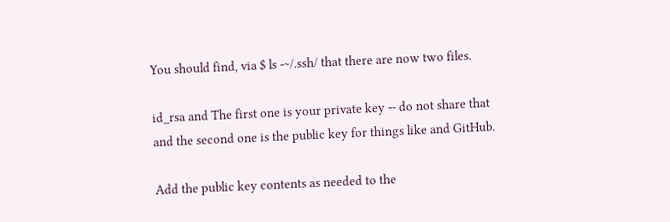You should find, via $ ls -~/.ssh/ that there are now two files.

id_rsa and The first one is your private key -- do not share that and the second one is the public key for things like and GitHub.

Add the public key contents as needed to the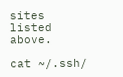sites listed above.

cat ~/.ssh/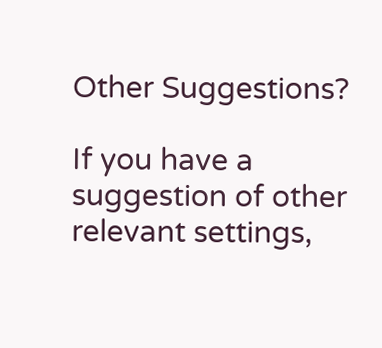Other Suggestions?

If you have a suggestion of other relevant settings,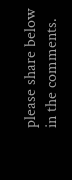please share below in the comments.